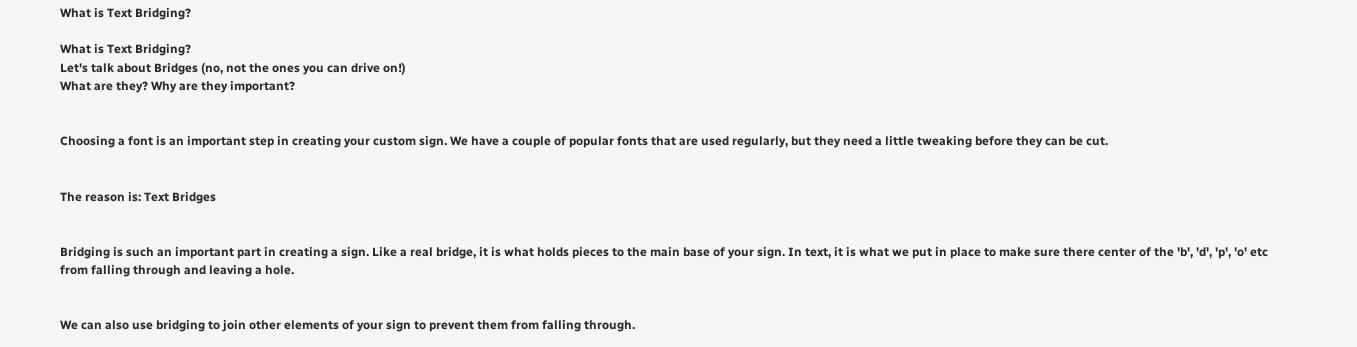What is Text Bridging?

What is Text Bridging?
Let's talk about Bridges (no, not the ones you can drive on!)
What are they? Why are they important?


Choosing a font is an important step in creating your custom sign. We have a couple of popular fonts that are used regularly, but they need a little tweaking before they can be cut.


The reason is: Text Bridges


Bridging is such an important part in creating a sign. Like a real bridge, it is what holds pieces to the main base of your sign. In text, it is what we put in place to make sure there center of the 'b', 'd', 'p', 'o' etc from falling through and leaving a hole.


We can also use bridging to join other elements of your sign to prevent them from falling through.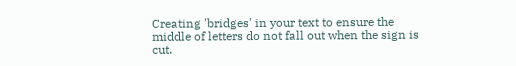Creating 'bridges' in your text to ensure the middle of letters do not fall out when the sign is cut.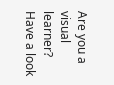Are you a visual learner? Have a look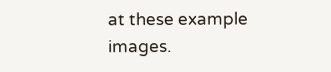at these example images.